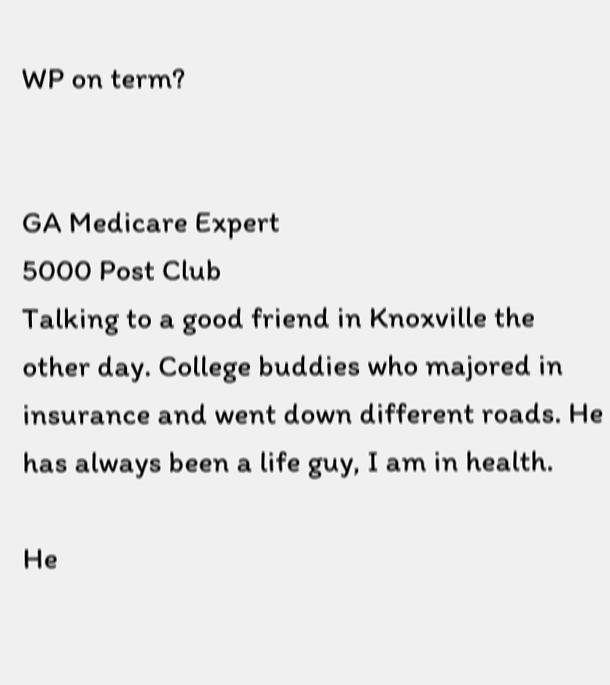WP on term?


GA Medicare Expert
5000 Post Club
Talking to a good friend in Knoxville the other day. College buddies who majored in insurance and went down different roads. He has always been a life guy, I am in health.

He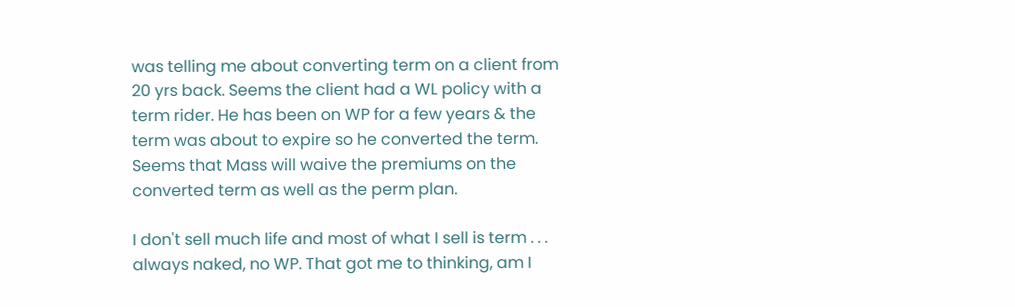was telling me about converting term on a client from 20 yrs back. Seems the client had a WL policy with a term rider. He has been on WP for a few years & the term was about to expire so he converted the term. Seems that Mass will waive the premiums on the converted term as well as the perm plan.

I don't sell much life and most of what I sell is term . . . always naked, no WP. That got me to thinking, am I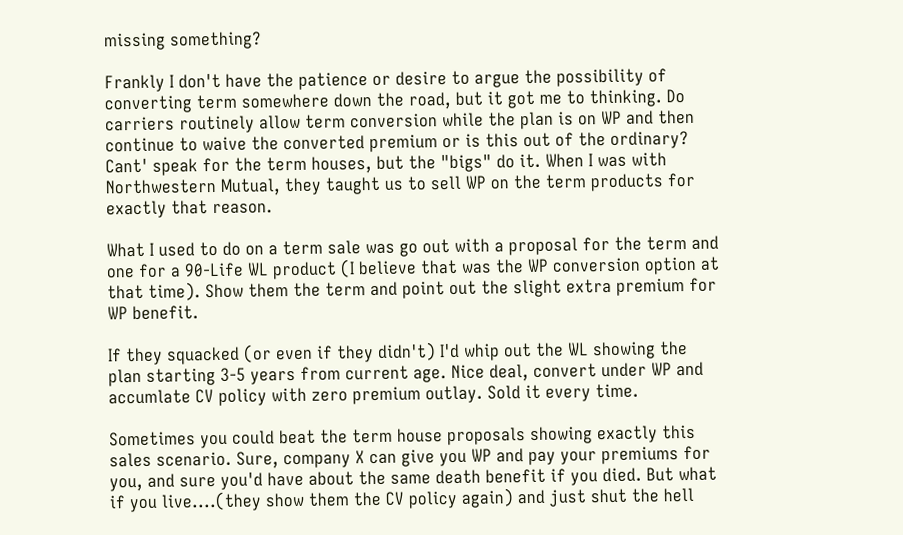missing something?

Frankly I don't have the patience or desire to argue the possibility of converting term somewhere down the road, but it got me to thinking. Do carriers routinely allow term conversion while the plan is on WP and then continue to waive the converted premium or is this out of the ordinary?
Cant' speak for the term houses, but the "bigs" do it. When I was with Northwestern Mutual, they taught us to sell WP on the term products for exactly that reason.

What I used to do on a term sale was go out with a proposal for the term and one for a 90-Life WL product (I believe that was the WP conversion option at that time). Show them the term and point out the slight extra premium for WP benefit.

If they squacked (or even if they didn't) I'd whip out the WL showing the plan starting 3-5 years from current age. Nice deal, convert under WP and accumlate CV policy with zero premium outlay. Sold it every time.

Sometimes you could beat the term house proposals showing exactly this sales scenario. Sure, company X can give you WP and pay your premiums for you, and sure you'd have about the same death benefit if you died. But what if you live....(they show them the CV policy again) and just shut the hell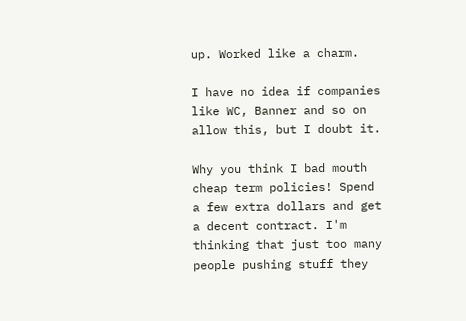up. Worked like a charm.

I have no idea if companies like WC, Banner and so on allow this, but I doubt it.

Why you think I bad mouth cheap term policies! Spend a few extra dollars and get a decent contract. I'm thinking that just too many people pushing stuff they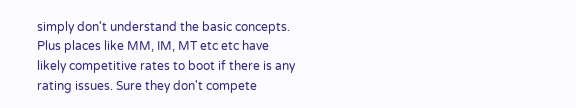simply don't understand the basic concepts. Plus places like MM, IM, MT etc etc have likely competitive rates to boot if there is any rating issues. Sure they don't compete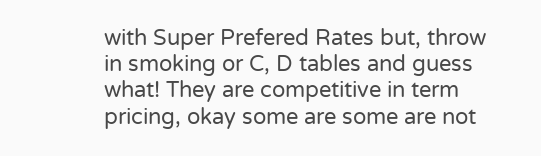with Super Prefered Rates but, throw in smoking or C, D tables and guess what! They are competitive in term pricing, okay some are some are not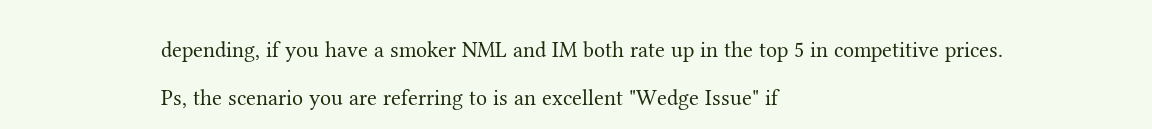depending, if you have a smoker NML and IM both rate up in the top 5 in competitive prices.

Ps, the scenario you are referring to is an excellent "Wedge Issue" if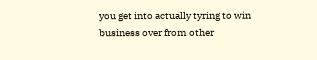you get into actually tyring to win business over from other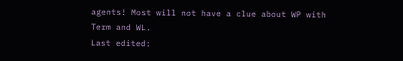agents! Most will not have a clue about WP with Term and WL.
Last edited: